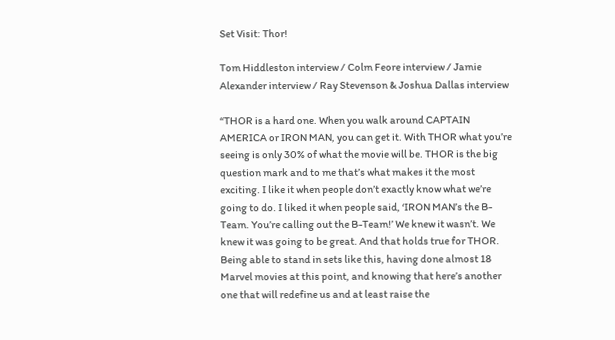Set Visit: Thor!

Tom Hiddleston interview / Colm Feore interview / Jamie Alexander interview / Ray Stevenson & Joshua Dallas interview

“THOR is a hard one. When you walk around CAPTAIN AMERICA or IRON MAN, you can get it. With THOR what you’re seeing is only 30% of what the movie will be. THOR is the big question mark and to me that’s what makes it the most exciting. I like it when people don’t exactly know what we’re going to do. I liked it when people said, ‘IRON MAN’s the B-Team. You’re calling out the B-Team!’ We knew it wasn’t. We knew it was going to be great. And that holds true for THOR. Being able to stand in sets like this, having done almost 18 Marvel movies at this point, and knowing that here’s another one that will redefine us and at least raise the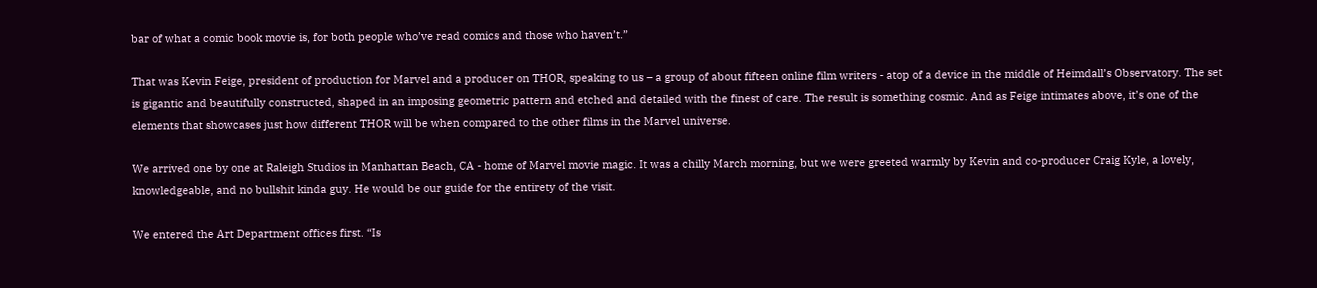bar of what a comic book movie is, for both people who’ve read comics and those who haven’t.”

That was Kevin Feige, president of production for Marvel and a producer on THOR, speaking to us – a group of about fifteen online film writers - atop of a device in the middle of Heimdall’s Observatory. The set is gigantic and beautifully constructed, shaped in an imposing geometric pattern and etched and detailed with the finest of care. The result is something cosmic. And as Feige intimates above, it’s one of the elements that showcases just how different THOR will be when compared to the other films in the Marvel universe.

We arrived one by one at Raleigh Studios in Manhattan Beach, CA - home of Marvel movie magic. It was a chilly March morning, but we were greeted warmly by Kevin and co-producer Craig Kyle, a lovely, knowledgeable, and no bullshit kinda guy. He would be our guide for the entirety of the visit.

We entered the Art Department offices first. “Is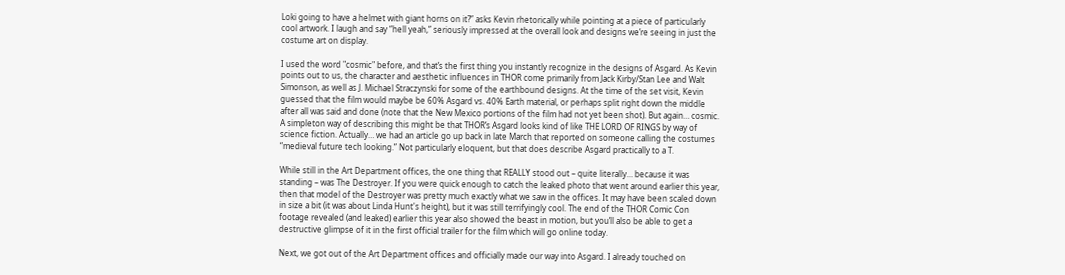Loki going to have a helmet with giant horns on it?” asks Kevin rhetorically while pointing at a piece of particularly cool artwork. I laugh and say “hell yeah,” seriously impressed at the overall look and designs we’re seeing in just the costume art on display.

I used the word "cosmic" before, and that’s the first thing you instantly recognize in the designs of Asgard. As Kevin points out to us, the character and aesthetic influences in THOR come primarily from Jack Kirby/Stan Lee and Walt Simonson, as well as J. Michael Straczynski for some of the earthbound designs. At the time of the set visit, Kevin guessed that the film would maybe be 60% Asgard vs. 40% Earth material, or perhaps split right down the middle after all was said and done (note that the New Mexico portions of the film had not yet been shot). But again… cosmic. A simpleton way of describing this might be that THOR’s Asgard looks kind of like THE LORD OF RINGS by way of science fiction. Actually… we had an article go up back in late March that reported on someone calling the costumes “medieval future tech looking.” Not particularly eloquent, but that does describe Asgard practically to a T.

While still in the Art Department offices, the one thing that REALLY stood out – quite literally… because it was standing – was The Destroyer. If you were quick enough to catch the leaked photo that went around earlier this year, then that model of the Destroyer was pretty much exactly what we saw in the offices. It may have been scaled down in size a bit (it was about Linda Hunt's height), but it was still terrifyingly cool. The end of the THOR Comic Con footage revealed (and leaked) earlier this year also showed the beast in motion, but you’ll also be able to get a destructive glimpse of it in the first official trailer for the film which will go online today.

Next, we got out of the Art Department offices and officially made our way into Asgard. I already touched on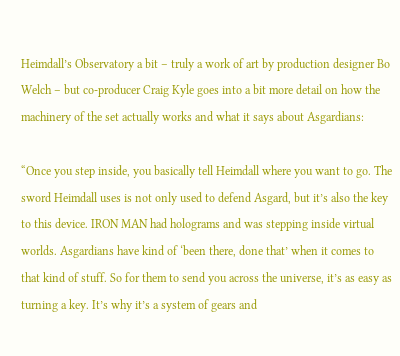Heimdall’s Observatory a bit – truly a work of art by production designer Bo Welch – but co-producer Craig Kyle goes into a bit more detail on how the machinery of the set actually works and what it says about Asgardians:

“Once you step inside, you basically tell Heimdall where you want to go. The sword Heimdall uses is not only used to defend Asgard, but it’s also the key to this device. IRON MAN had holograms and was stepping inside virtual worlds. Asgardians have kind of ‘been there, done that’ when it comes to that kind of stuff. So for them to send you across the universe, it’s as easy as turning a key. It’s why it’s a system of gears and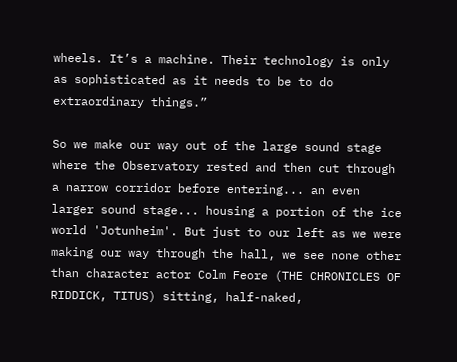wheels. It’s a machine. Their technology is only as sophisticated as it needs to be to do extraordinary things.”

So we make our way out of the large sound stage where the Observatory rested and then cut through a narrow corridor before entering... an even larger sound stage... housing a portion of the ice world 'Jotunheim'. But just to our left as we were making our way through the hall, we see none other than character actor Colm Feore (THE CHRONICLES OF RIDDICK, TITUS) sitting, half-naked,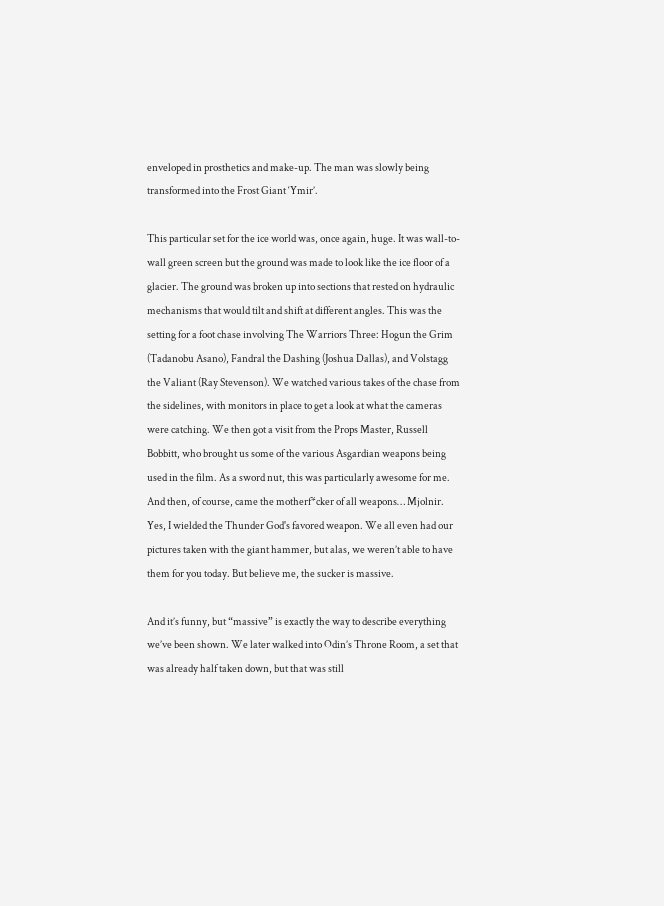enveloped in prosthetics and make-up. The man was slowly being transformed into the Frost Giant ‘Ymir’.

This particular set for the ice world was, once again, huge. It was wall-to-wall green screen but the ground was made to look like the ice floor of a glacier. The ground was broken up into sections that rested on hydraulic mechanisms that would tilt and shift at different angles. This was the setting for a foot chase involving The Warriors Three: Hogun the Grim (Tadanobu Asano), Fandral the Dashing (Joshua Dallas), and Volstagg the Valiant (Ray Stevenson). We watched various takes of the chase from the sidelines, with monitors in place to get a look at what the cameras were catching. We then got a visit from the Props Master, Russell Bobbitt, who brought us some of the various Asgardian weapons being used in the film. As a sword nut, this was particularly awesome for me. And then, of course, came the motherf*cker of all weapons… Mjolnir. Yes, I wielded the Thunder God's favored weapon. We all even had our pictures taken with the giant hammer, but alas, we weren’t able to have them for you today. But believe me, the sucker is massive.

And it’s funny, but “massive” is exactly the way to describe everything we’ve been shown. We later walked into Odin’s Throne Room, a set that was already half taken down, but that was still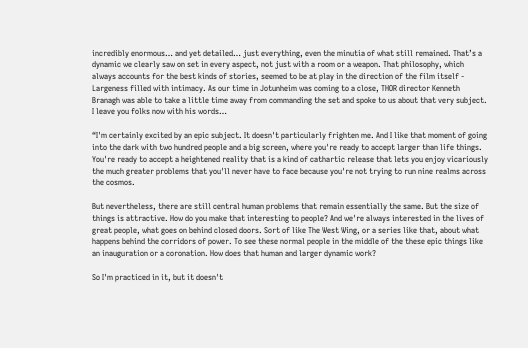incredibly enormous… and yet detailed… just everything, even the minutia of what still remained. That’s a dynamic we clearly saw on set in every aspect, not just with a room or a weapon. That philosophy, which always accounts for the best kinds of stories, seemed to be at play in the direction of the film itself - Largeness filled with intimacy. As our time in Jotunheim was coming to a close, THOR director Kenneth Branagh was able to take a little time away from commanding the set and spoke to us about that very subject. I leave you folks now with his words…

“I'm certainly excited by an epic subject. It doesn't particularly frighten me. And I like that moment of going into the dark with two hundred people and a big screen, where you're ready to accept larger than life things. You're ready to accept a heightened reality that is a kind of cathartic release that lets you enjoy vicariously the much greater problems that you'll never have to face because you're not trying to run nine realms across the cosmos.

But nevertheless, there are still central human problems that remain essentially the same. But the size of things is attractive. How do you make that interesting to people? And we're always interested in the lives of great people, what goes on behind closed doors. Sort of like The West Wing, or a series like that, about what happens behind the corridors of power. To see these normal people in the middle of the these epic things like an inauguration or a coronation. How does that human and larger dynamic work?

So I'm practiced in it, but it doesn't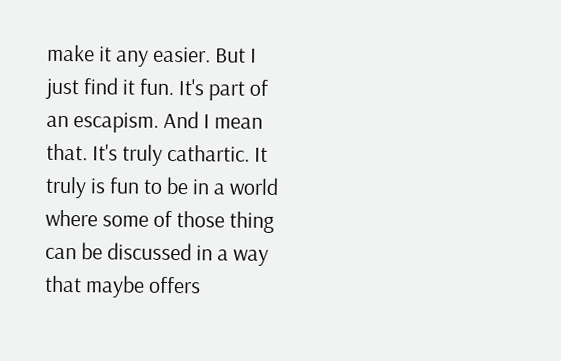make it any easier. But I just find it fun. It's part of an escapism. And I mean that. It's truly cathartic. It truly is fun to be in a world where some of those thing can be discussed in a way that maybe offers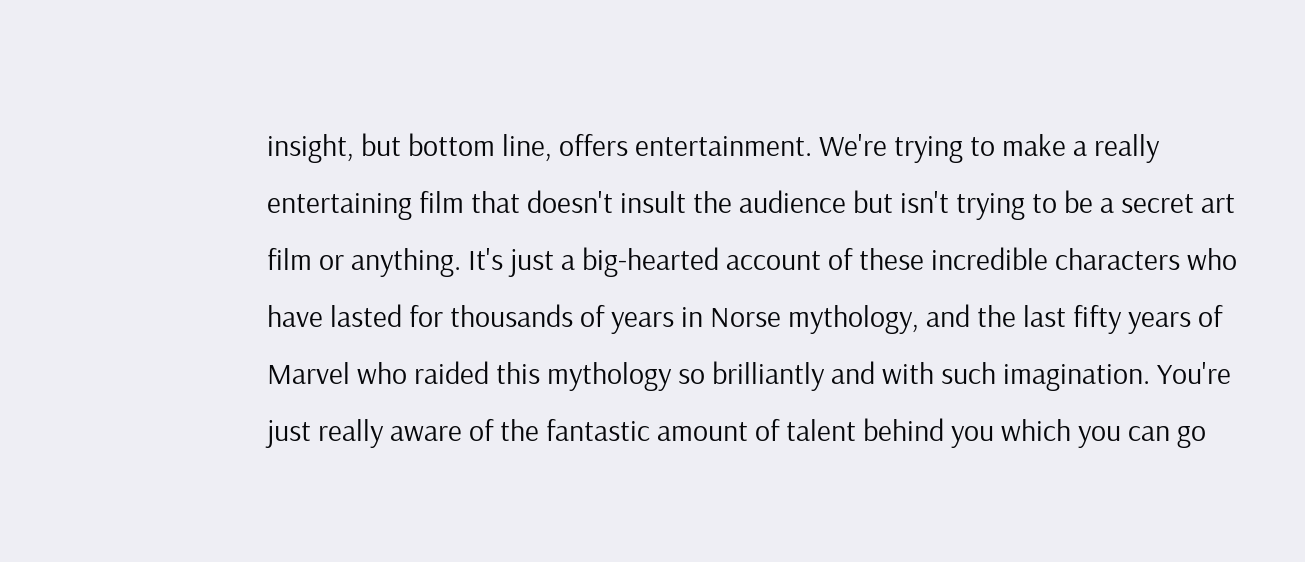insight, but bottom line, offers entertainment. We're trying to make a really entertaining film that doesn't insult the audience but isn't trying to be a secret art film or anything. It's just a big-hearted account of these incredible characters who have lasted for thousands of years in Norse mythology, and the last fifty years of Marvel who raided this mythology so brilliantly and with such imagination. You're just really aware of the fantastic amount of talent behind you which you can go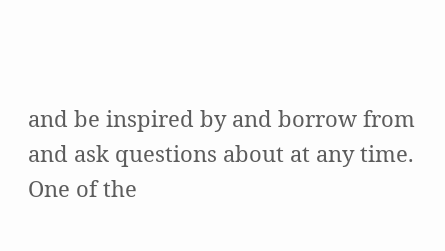and be inspired by and borrow from and ask questions about at any time. One of the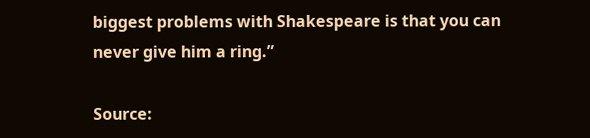biggest problems with Shakespeare is that you can never give him a ring.”

Source: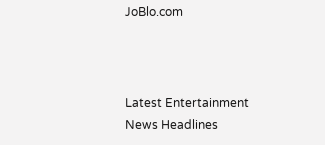JoBlo.com



Latest Entertainment News Headlines